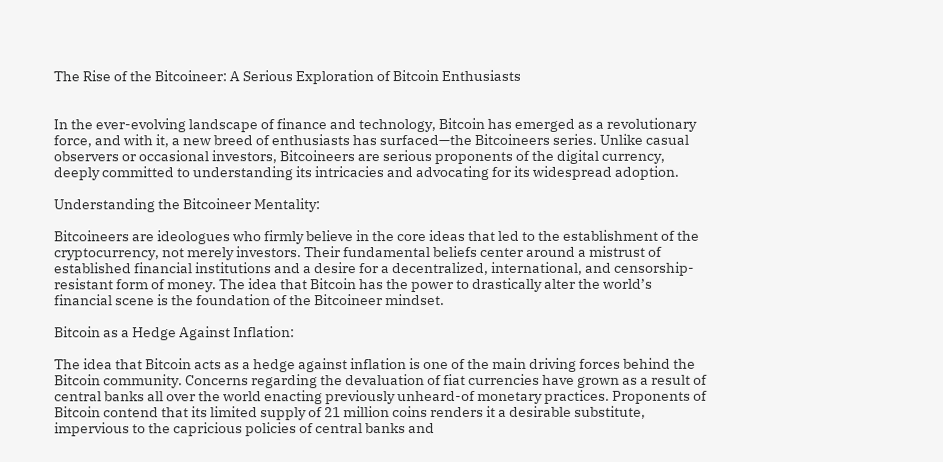The Rise of the Bitcoineer: A Serious Exploration of Bitcoin Enthusiasts


In the ever-evolving landscape of finance and technology, Bitcoin has emerged as a revolutionary force, and with it, a new breed of enthusiasts has surfaced—the Bitcoineers series. Unlike casual observers or occasional investors, Bitcoineers are serious proponents of the digital currency, deeply committed to understanding its intricacies and advocating for its widespread adoption.

Understanding the Bitcoineer Mentality:

Bitcoineers are ideologues who firmly believe in the core ideas that led to the establishment of the cryptocurrency, not merely investors. Their fundamental beliefs center around a mistrust of established financial institutions and a desire for a decentralized, international, and censorship-resistant form of money. The idea that Bitcoin has the power to drastically alter the world’s financial scene is the foundation of the Bitcoineer mindset.

Bitcoin as a Hedge Against Inflation:

The idea that Bitcoin acts as a hedge against inflation is one of the main driving forces behind the Bitcoin community. Concerns regarding the devaluation of fiat currencies have grown as a result of central banks all over the world enacting previously unheard-of monetary practices. Proponents of Bitcoin contend that its limited supply of 21 million coins renders it a desirable substitute, impervious to the capricious policies of central banks and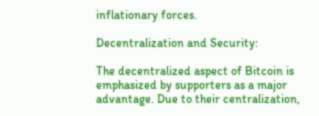inflationary forces.

Decentralization and Security:

The decentralized aspect of Bitcoin is emphasized by supporters as a major advantage. Due to their centralization,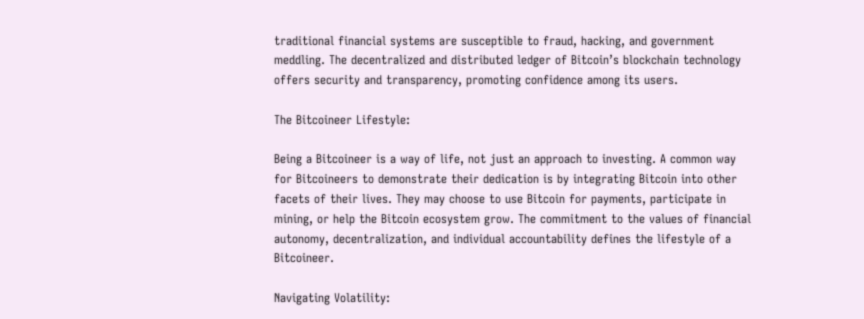traditional financial systems are susceptible to fraud, hacking, and government meddling. The decentralized and distributed ledger of Bitcoin’s blockchain technology offers security and transparency, promoting confidence among its users.

The Bitcoineer Lifestyle:

Being a Bitcoineer is a way of life, not just an approach to investing. A common way for Bitcoineers to demonstrate their dedication is by integrating Bitcoin into other facets of their lives. They may choose to use Bitcoin for payments, participate in mining, or help the Bitcoin ecosystem grow. The commitment to the values of financial autonomy, decentralization, and individual accountability defines the lifestyle of a Bitcoineer.

Navigating Volatility: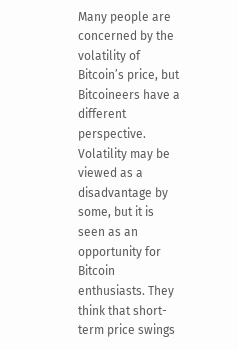Many people are concerned by the volatility of Bitcoin’s price, but Bitcoineers have a different perspective. Volatility may be viewed as a disadvantage by some, but it is seen as an opportunity for Bitcoin enthusiasts. They think that short-term price swings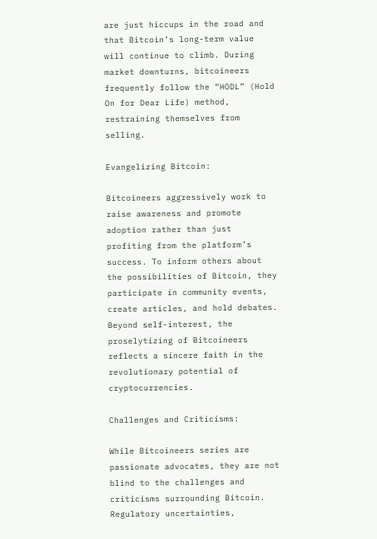are just hiccups in the road and that Bitcoin’s long-term value will continue to climb. During market downturns, bitcoineers frequently follow the “HODL” (Hold On for Dear Life) method, restraining themselves from selling.

Evangelizing Bitcoin:

Bitcoineers aggressively work to raise awareness and promote adoption rather than just profiting from the platform’s success. To inform others about the possibilities of Bitcoin, they participate in community events, create articles, and hold debates. Beyond self-interest, the proselytizing of Bitcoineers reflects a sincere faith in the revolutionary potential of cryptocurrencies.

Challenges and Criticisms:

While Bitcoineers series are passionate advocates, they are not blind to the challenges and criticisms surrounding Bitcoin. Regulatory uncertainties,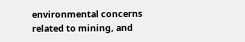environmental concerns related to mining, and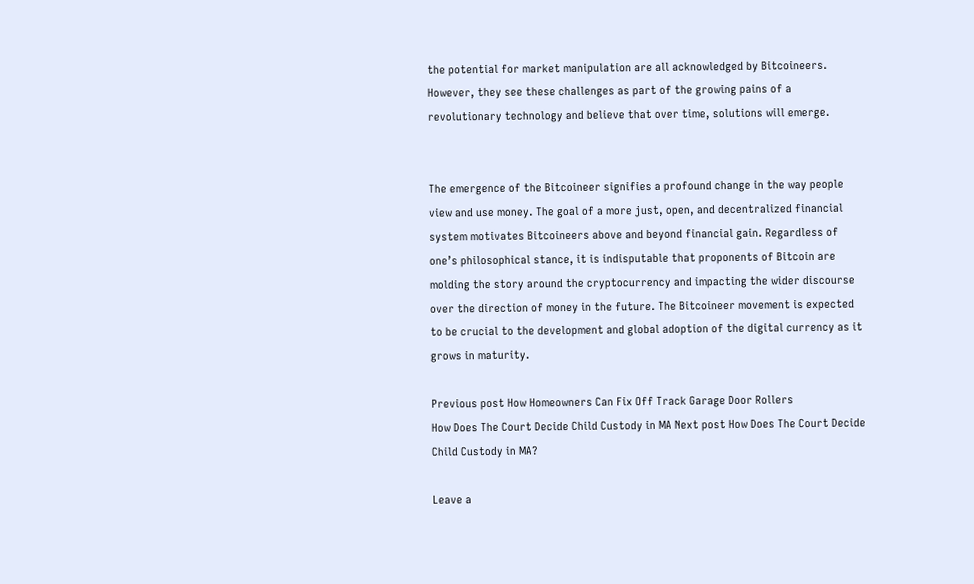the potential for market manipulation are all acknowledged by Bitcoineers. However, they see these challenges as part of the growing pains of a revolutionary technology and believe that over time, solutions will emerge.


The emergence of the Bitcoineer signifies a profound change in the way people view and use money. The goal of a more just, open, and decentralized financial system motivates Bitcoineers above and beyond financial gain. Regardless of one’s philosophical stance, it is indisputable that proponents of Bitcoin are molding the story around the cryptocurrency and impacting the wider discourse over the direction of money in the future. The Bitcoineer movement is expected to be crucial to the development and global adoption of the digital currency as it grows in maturity.

Previous post How Homeowners Can Fix Off Track Garage Door Rollers
How Does The Court Decide Child Custody in MA Next post How Does The Court Decide Child Custody in MA?

Leave a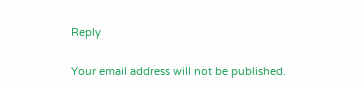Reply

Your email address will not be published.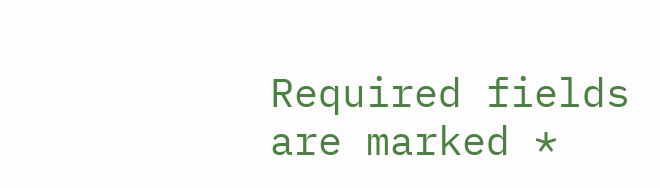Required fields are marked *